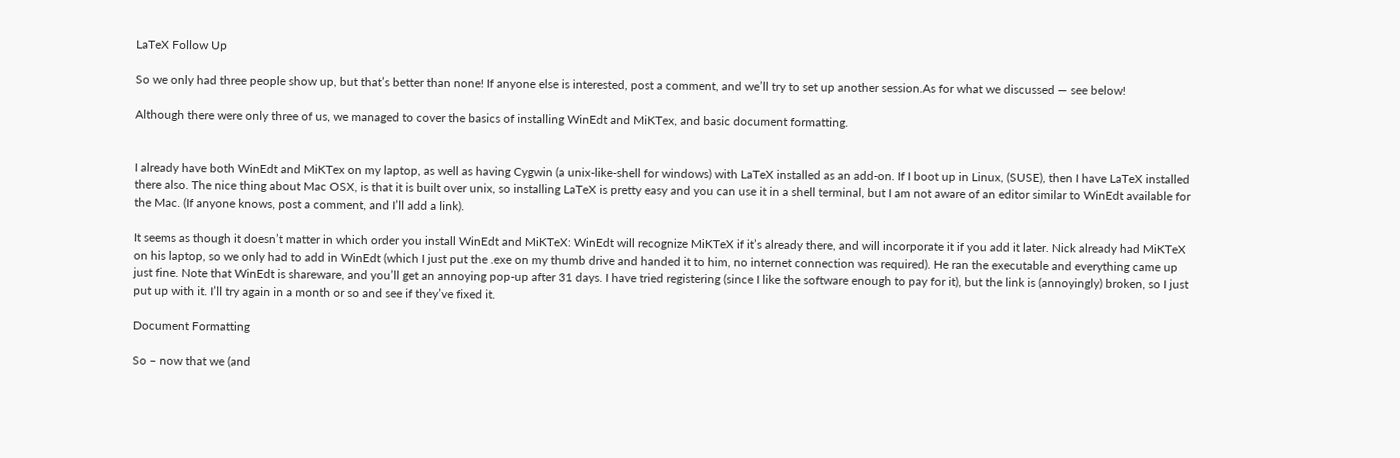LaTeX Follow Up

So we only had three people show up, but that’s better than none! If anyone else is interested, post a comment, and we’ll try to set up another session.As for what we discussed — see below!

Although there were only three of us, we managed to cover the basics of installing WinEdt and MiKTex, and basic document formatting.


I already have both WinEdt and MiKTex on my laptop, as well as having Cygwin (a unix-like-shell for windows) with LaTeX installed as an add-on. If I boot up in Linux, (SUSE), then I have LaTeX installed there also. The nice thing about Mac OSX, is that it is built over unix, so installing LaTeX is pretty easy and you can use it in a shell terminal, but I am not aware of an editor similar to WinEdt available for the Mac. (If anyone knows, post a comment, and I’ll add a link).

It seems as though it doesn’t matter in which order you install WinEdt and MiKTeX: WinEdt will recognize MiKTeX if it’s already there, and will incorporate it if you add it later. Nick already had MiKTeX on his laptop, so we only had to add in WinEdt (which I just put the .exe on my thumb drive and handed it to him, no internet connection was required). He ran the executable and everything came up just fine. Note that WinEdt is shareware, and you’ll get an annoying pop-up after 31 days. I have tried registering (since I like the software enough to pay for it), but the link is (annoyingly) broken, so I just put up with it. I’ll try again in a month or so and see if they’ve fixed it.

Document Formatting

So – now that we (and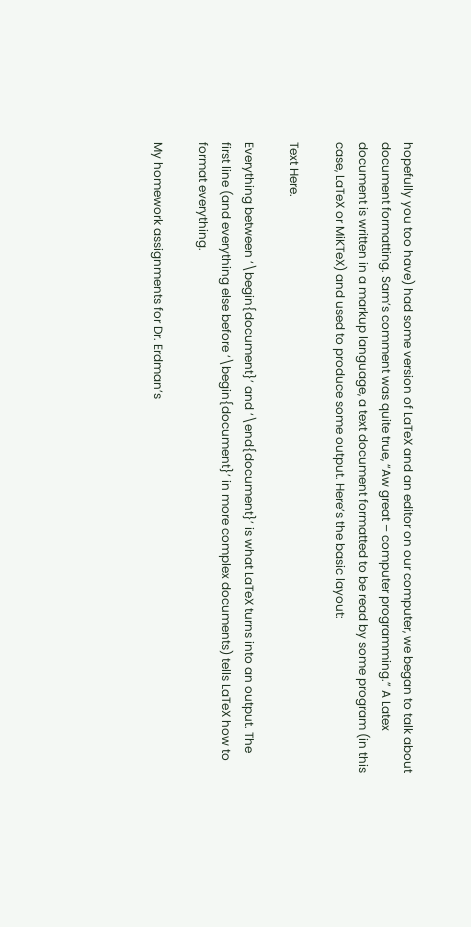hopefully you too have) had some version of LaTeX and an editor on our computer, we began to talk about document formatting. Sam’s comment was quite true, “Aw great – computer programming.” A Latex document is written in a markup language, a text document formatted to be read by some program (in this case, LaTeX or MiKTeX) and used to produce some output. Here’s the basic layout:

Text Here.

Everything between ‘\begin{document}’ and ‘\end{document}’ is what LaTeX turns into an output. The first line (and everything else before ‘\begin{document}’ in more complex documents) tells LaTeX how to format everything.

My homework assignments for Dr. Erdman’s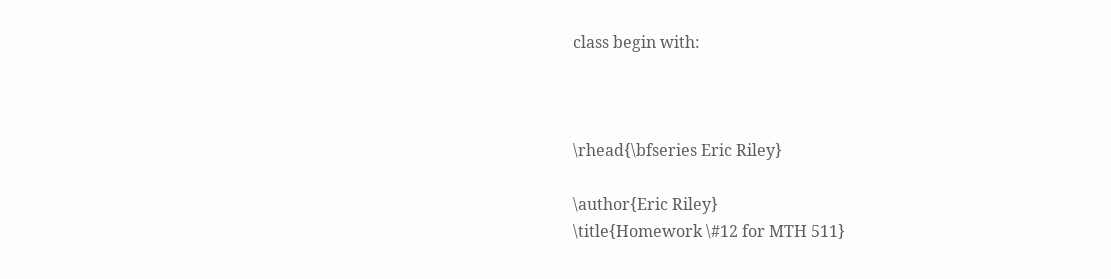class begin with:



\rhead{\bfseries Eric Riley}

\author{Eric Riley}
\title{Homework \#12 for MTH 511}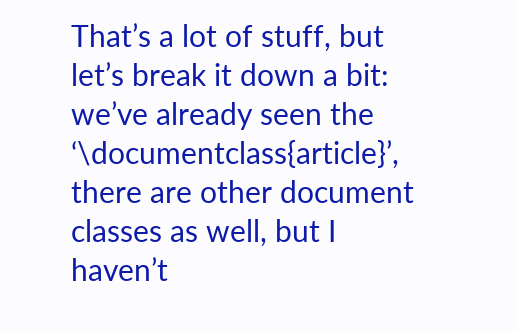That’s a lot of stuff, but let’s break it down a bit: we’ve already seen the ‘\documentclass{article}’, there are other document classes as well, but I haven’t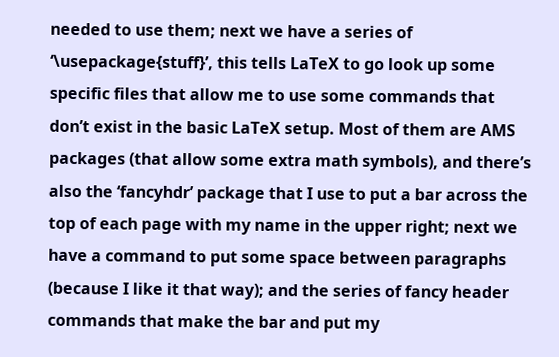needed to use them; next we have a series of ‘\usepackage{stuff}’, this tells LaTeX to go look up some specific files that allow me to use some commands that don’t exist in the basic LaTeX setup. Most of them are AMS packages (that allow some extra math symbols), and there’s also the ‘fancyhdr’ package that I use to put a bar across the top of each page with my name in the upper right; next we have a command to put some space between paragraphs (because I like it that way); and the series of fancy header commands that make the bar and put my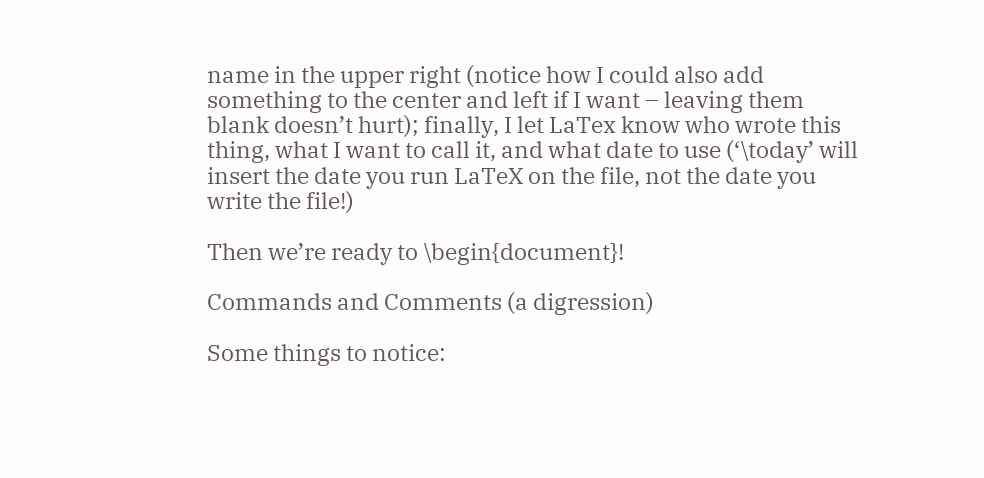name in the upper right (notice how I could also add something to the center and left if I want – leaving them blank doesn’t hurt); finally, I let LaTex know who wrote this thing, what I want to call it, and what date to use (‘\today’ will insert the date you run LaTeX on the file, not the date you write the file!)

Then we’re ready to \begin{document}!

Commands and Comments (a digression)

Some things to notice: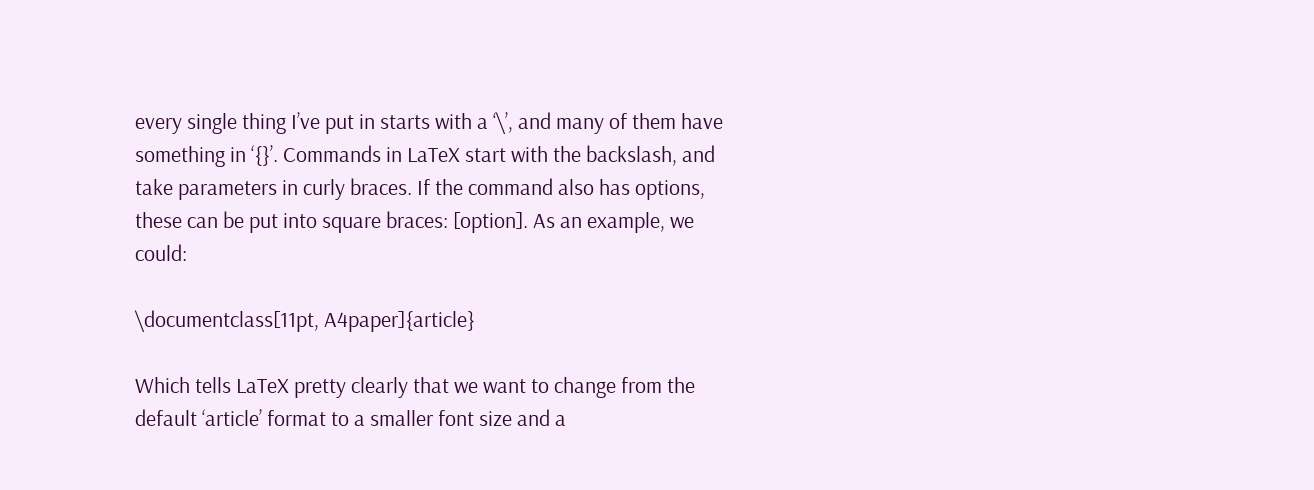every single thing I’ve put in starts with a ‘\’, and many of them have something in ‘{}’. Commands in LaTeX start with the backslash, and take parameters in curly braces. If the command also has options, these can be put into square braces: [option]. As an example, we could:

\documentclass[11pt, A4paper]{article}

Which tells LaTeX pretty clearly that we want to change from the default ‘article’ format to a smaller font size and a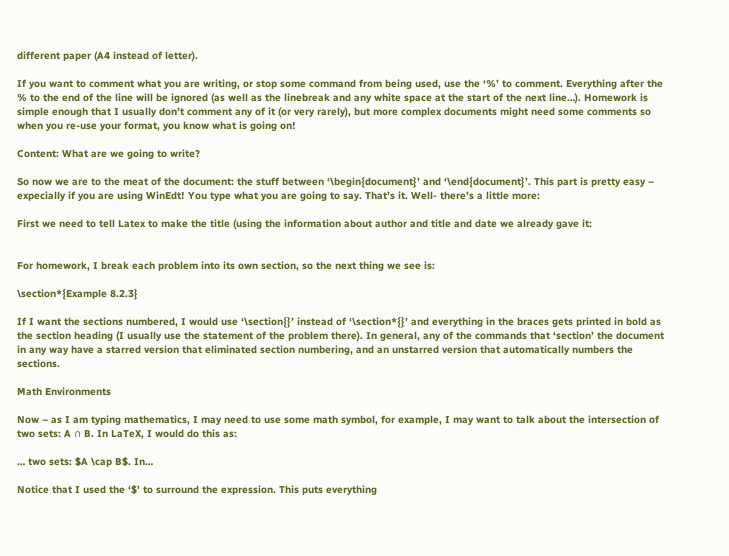different paper (A4 instead of letter).

If you want to comment what you are writing, or stop some command from being used, use the ‘%’ to comment. Everything after the % to the end of the line will be ignored (as well as the linebreak and any white space at the start of the next line…). Homework is simple enough that I usually don’t comment any of it (or very rarely), but more complex documents might need some comments so when you re-use your format, you know what is going on!

Content: What are we going to write?

So now we are to the meat of the document: the stuff between ‘\begin{document}’ and ‘\end{document}’. This part is pretty easy – expecially if you are using WinEdt! You type what you are going to say. That’s it. Well- there’s a little more:

First we need to tell Latex to make the title (using the information about author and title and date we already gave it:


For homework, I break each problem into its own section, so the next thing we see is:

\section*{Example 8.2.3}

If I want the sections numbered, I would use ‘\section{}’ instead of ‘\section*{}’ and everything in the braces gets printed in bold as the section heading (I usually use the statement of the problem there). In general, any of the commands that ‘section’ the document in any way have a starred version that eliminated section numbering, and an unstarred version that automatically numbers the sections.

Math Environments

Now – as I am typing mathematics, I may need to use some math symbol, for example, I may want to talk about the intersection of two sets: A ∩ B. In LaTeX, I would do this as:

… two sets: $A \cap B$. In…

Notice that I used the ‘$’ to surround the expression. This puts everything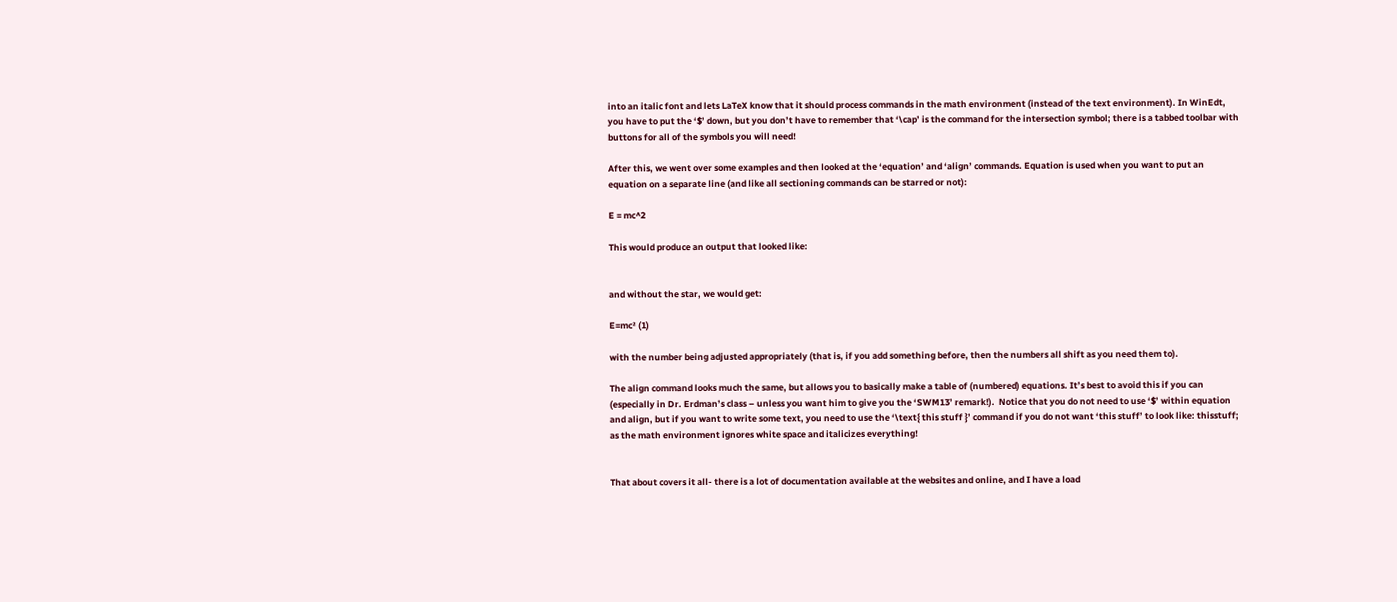into an italic font and lets LaTeX know that it should process commands in the math environment (instead of the text environment). In WinEdt, you have to put the ‘$’ down, but you don’t have to remember that ‘\cap’ is the command for the intersection symbol; there is a tabbed toolbar with buttons for all of the symbols you will need!

After this, we went over some examples and then looked at the ‘equation’ and ‘align’ commands. Equation is used when you want to put an equation on a separate line (and like all sectioning commands can be starred or not):

E = mc^2

This would produce an output that looked like:


and without the star, we would get:

E=mc² (1)

with the number being adjusted appropriately (that is, if you add something before, then the numbers all shift as you need them to).

The align command looks much the same, but allows you to basically make a table of (numbered) equations. It’s best to avoid this if you can (especially in Dr. Erdman’s class – unless you want him to give you the ‘SWM13’ remark!).  Notice that you do not need to use ‘$’ within equation and align, but if you want to write some text, you need to use the ‘\text{ this stuff }’ command if you do not want ‘this stuff’ to look like: thisstuff; as the math environment ignores white space and italicizes everything!


That about covers it all- there is a lot of documentation available at the websites and online, and I have a load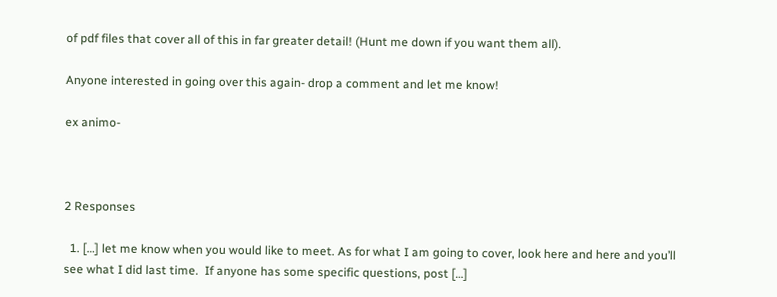of pdf files that cover all of this in far greater detail! (Hunt me down if you want them all).

Anyone interested in going over this again- drop a comment and let me know!

ex animo-



2 Responses

  1. […] let me know when you would like to meet. As for what I am going to cover, look here and here and you’ll see what I did last time.  If anyone has some specific questions, post […]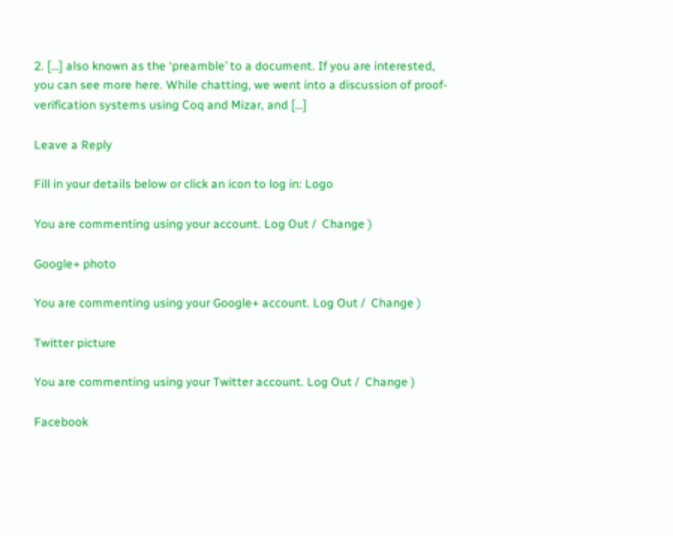2. […] also known as the ‘preamble’ to a document. If you are interested, you can see more here. While chatting, we went into a discussion of proof-verification systems using Coq and Mizar, and […]

Leave a Reply

Fill in your details below or click an icon to log in: Logo

You are commenting using your account. Log Out /  Change )

Google+ photo

You are commenting using your Google+ account. Log Out /  Change )

Twitter picture

You are commenting using your Twitter account. Log Out /  Change )

Facebook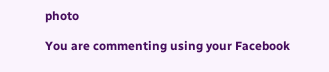photo

You are commenting using your Facebook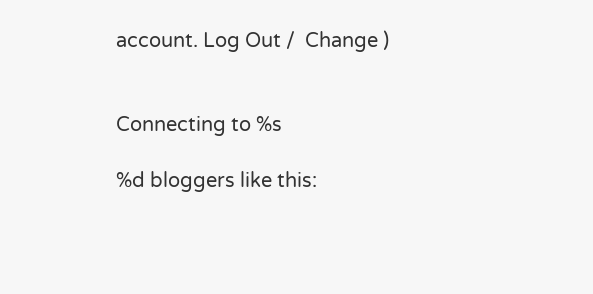account. Log Out /  Change )


Connecting to %s

%d bloggers like this: